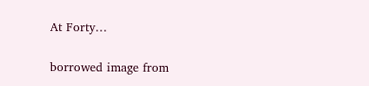At Forty…

borrowed image from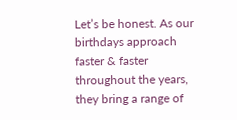Let’s be honest. As our birthdays approach faster & faster throughout the years, they bring a range of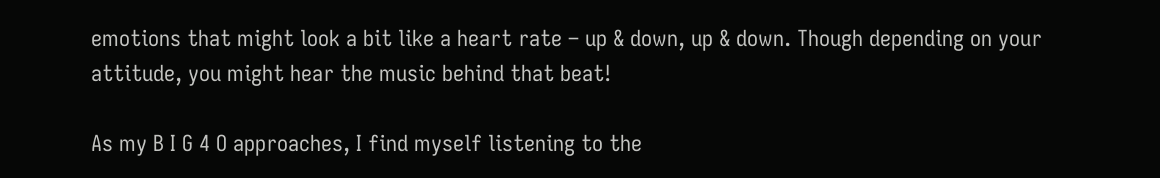emotions that might look a bit like a heart rate – up & down, up & down. Though depending on your attitude, you might hear the music behind that beat!

As my B I G 4 O approaches, I find myself listening to the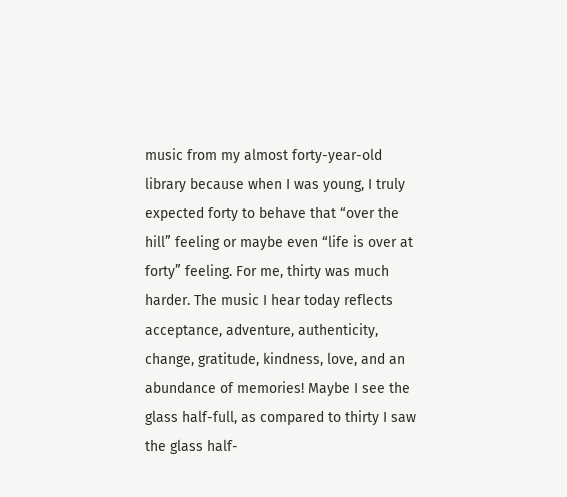music from my almost forty-year-old library because when I was young, I truly expected forty to behave that “over the hill” feeling or maybe even “life is over at forty” feeling. For me, thirty was much harder. The music I hear today reflects acceptance, adventure, authenticity, change, gratitude, kindness, love, and an abundance of memories! Maybe I see the glass half-full, as compared to thirty I saw the glass half-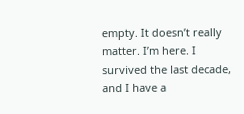empty. It doesn’t really matter. I’m here. I survived the last decade, and I have a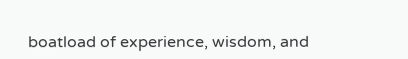boatload of experience, wisdom, and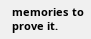memories to prove it.